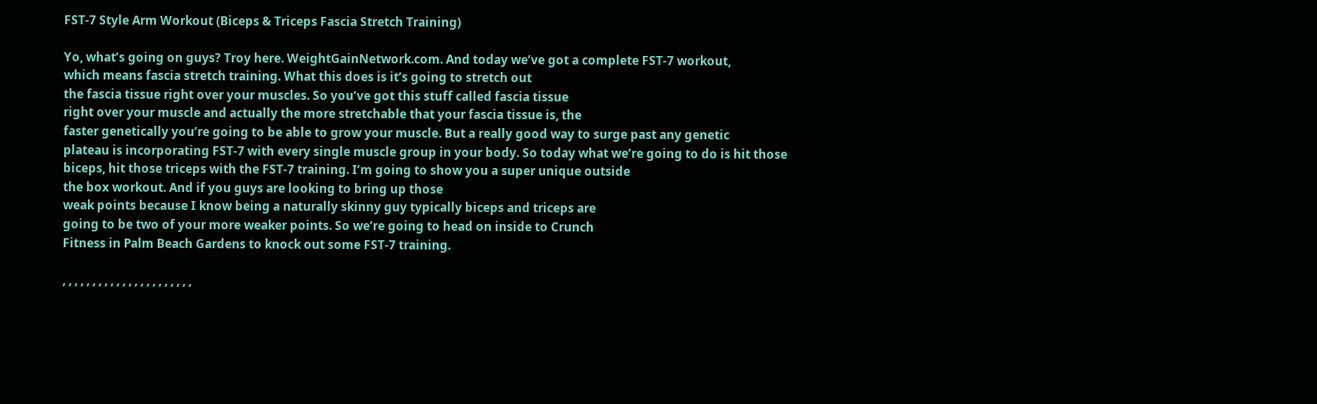FST-7 Style Arm Workout (Biceps & Triceps Fascia Stretch Training)

Yo, what’s going on guys? Troy here. WeightGainNetwork.com. And today we’ve got a complete FST-7 workout,
which means fascia stretch training. What this does is it’s going to stretch out
the fascia tissue right over your muscles. So you’ve got this stuff called fascia tissue
right over your muscle and actually the more stretchable that your fascia tissue is, the
faster genetically you’re going to be able to grow your muscle. But a really good way to surge past any genetic
plateau is incorporating FST-7 with every single muscle group in your body. So today what we’re going to do is hit those
biceps, hit those triceps with the FST-7 training. I’m going to show you a super unique outside
the box workout. And if you guys are looking to bring up those
weak points because I know being a naturally skinny guy typically biceps and triceps are
going to be two of your more weaker points. So we’re going to head on inside to Crunch
Fitness in Palm Beach Gardens to knock out some FST-7 training.

, , , , , , , , , , , , , , , , , , , , , ,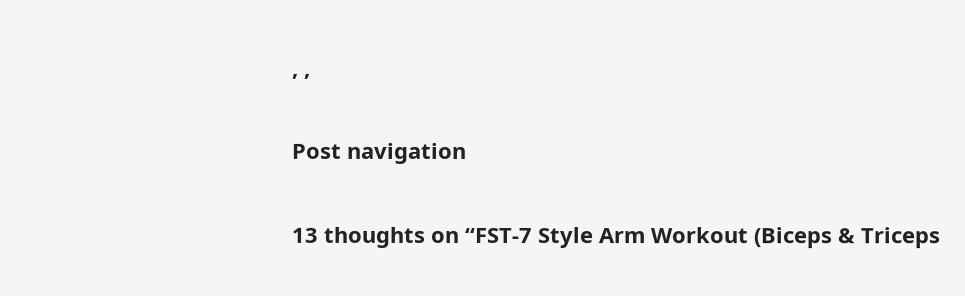, ,

Post navigation

13 thoughts on “FST-7 Style Arm Workout (Biceps & Triceps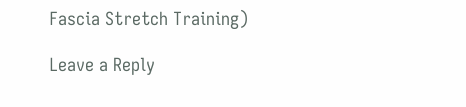Fascia Stretch Training)

Leave a Reply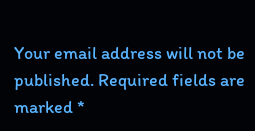Your email address will not be published. Required fields are marked *